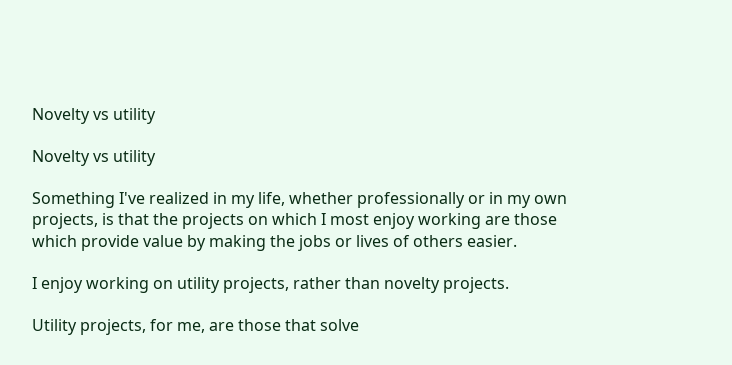Novelty vs utility

Novelty vs utility

Something I've realized in my life, whether professionally or in my own projects, is that the projects on which I most enjoy working are those which provide value by making the jobs or lives of others easier.

I enjoy working on utility projects, rather than novelty projects.

Utility projects, for me, are those that solve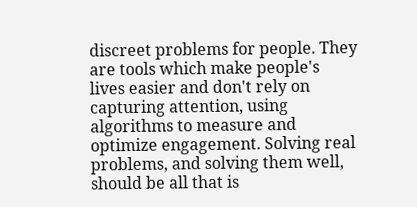discreet problems for people. They are tools which make people's lives easier and don't rely on capturing attention, using algorithms to measure and optimize engagement. Solving real problems, and solving them well, should be all that is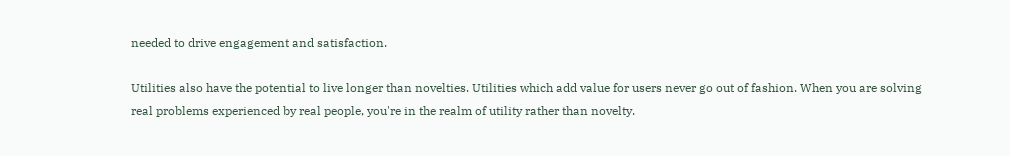needed to drive engagement and satisfaction.

Utilities also have the potential to live longer than novelties. Utilities which add value for users never go out of fashion. When you are solving real problems experienced by real people, you're in the realm of utility rather than novelty.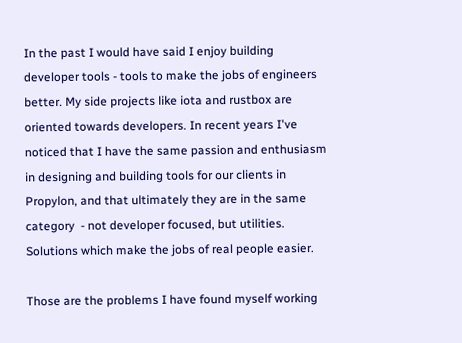In the past I would have said I enjoy building developer tools - tools to make the jobs of engineers better. My side projects like iota and rustbox are oriented towards developers. In recent years I've noticed that I have the same passion and enthusiasm in designing and building tools for our clients in Propylon, and that ultimately they are in the same category  - not developer focused, but utilities. Solutions which make the jobs of real people easier.

Those are the problems I have found myself working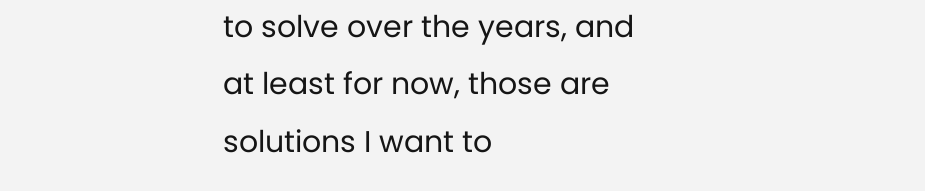to solve over the years, and at least for now, those are solutions I want to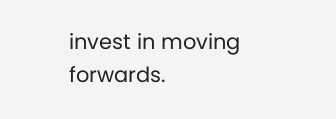invest in moving forwards.